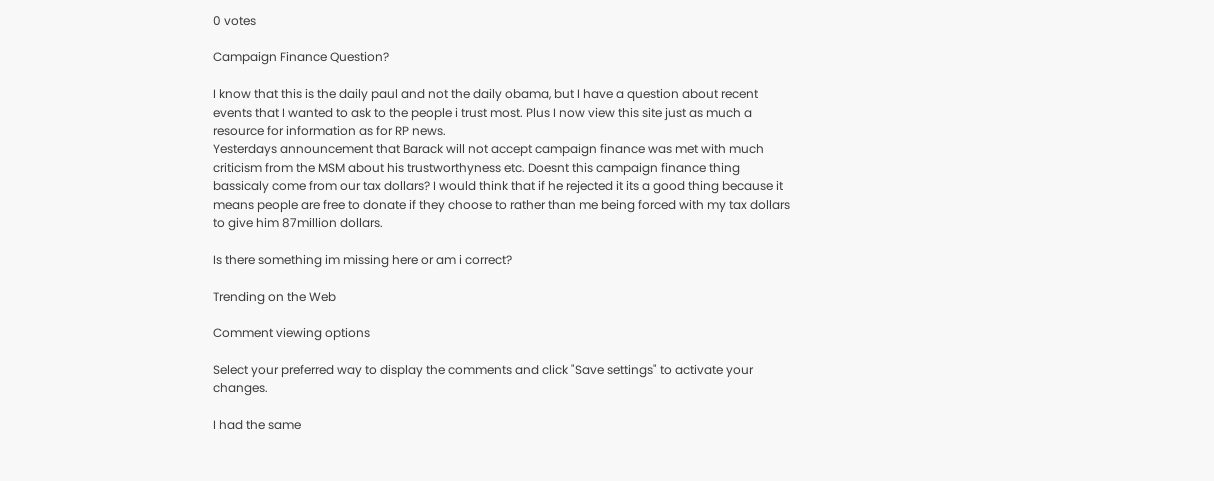0 votes

Campaign Finance Question?

I know that this is the daily paul and not the daily obama, but I have a question about recent events that I wanted to ask to the people i trust most. Plus I now view this site just as much a resource for information as for RP news.
Yesterdays announcement that Barack will not accept campaign finance was met with much criticism from the MSM about his trustworthyness etc. Doesnt this campaign finance thing bassicaly come from our tax dollars? I would think that if he rejected it its a good thing because it means people are free to donate if they choose to rather than me being forced with my tax dollars to give him 87million dollars.

Is there something im missing here or am i correct?

Trending on the Web

Comment viewing options

Select your preferred way to display the comments and click "Save settings" to activate your changes.

I had the same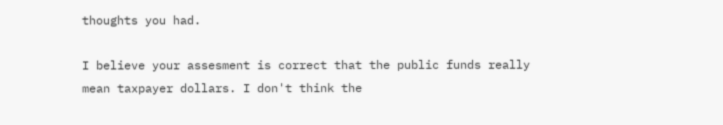thoughts you had.

I believe your assesment is correct that the public funds really mean taxpayer dollars. I don't think the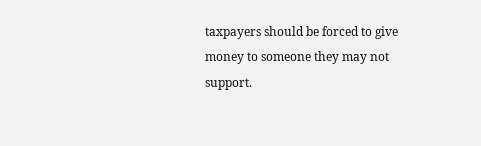taxpayers should be forced to give money to someone they may not support.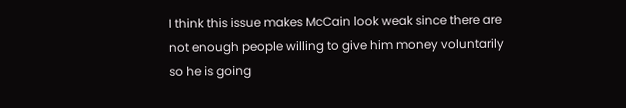I think this issue makes McCain look weak since there are not enough people willing to give him money voluntarily so he is going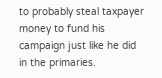to probably steal taxpayer money to fund his campaign just like he did in the primaries.